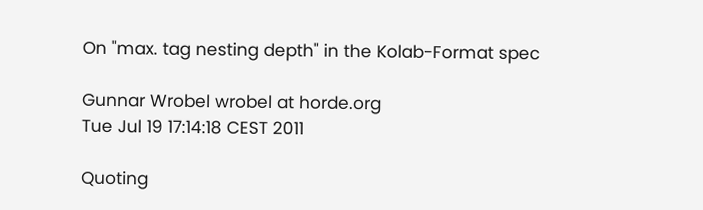On "max. tag nesting depth" in the Kolab-Format spec

Gunnar Wrobel wrobel at horde.org
Tue Jul 19 17:14:18 CEST 2011

Quoting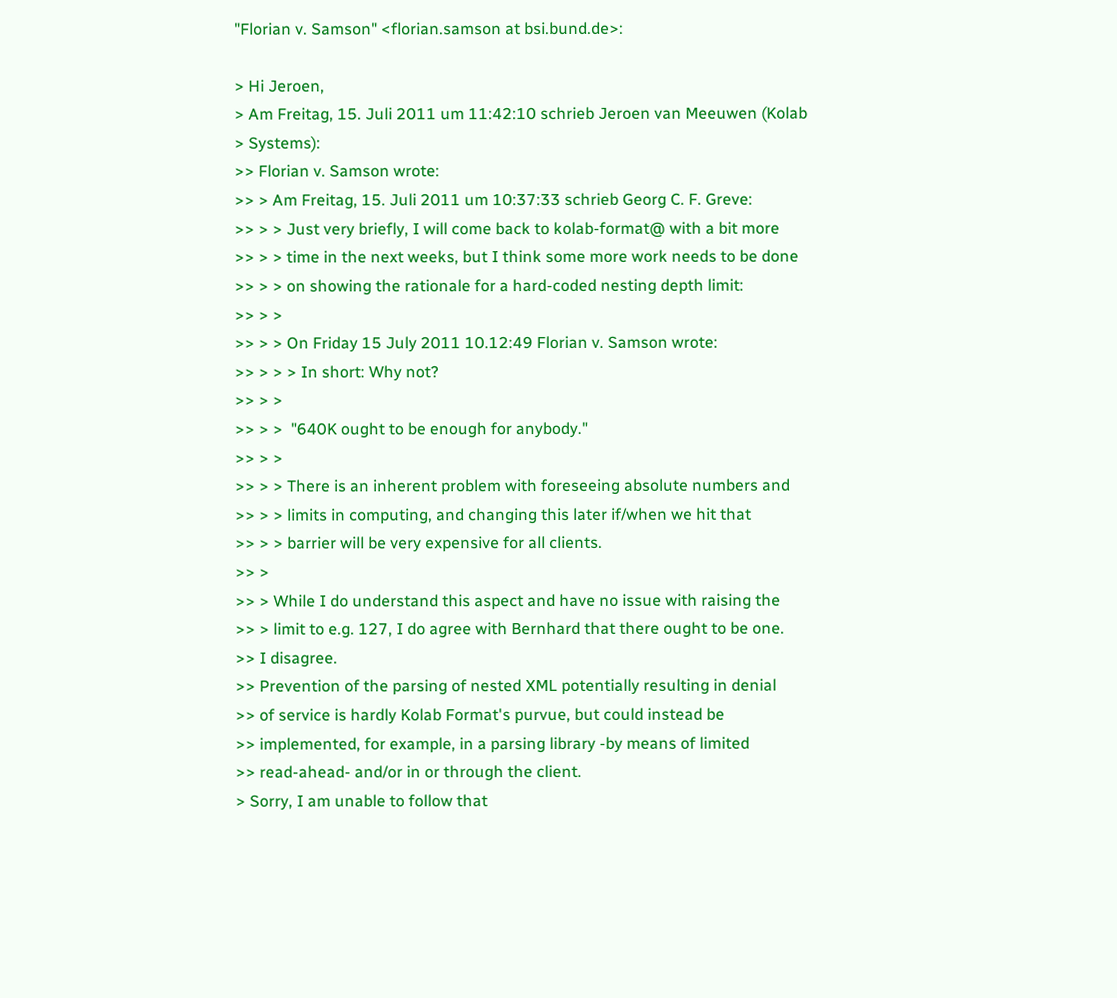"Florian v. Samson" <florian.samson at bsi.bund.de>:

> Hi Jeroen,
> Am Freitag, 15. Juli 2011 um 11:42:10 schrieb Jeroen van Meeuwen (Kolab
> Systems):
>> Florian v. Samson wrote:
>> > Am Freitag, 15. Juli 2011 um 10:37:33 schrieb Georg C. F. Greve:
>> > > Just very briefly, I will come back to kolab-format@ with a bit more
>> > > time in the next weeks, but I think some more work needs to be done
>> > > on showing the rationale for a hard-coded nesting depth limit:
>> > >
>> > > On Friday 15 July 2011 10.12:49 Florian v. Samson wrote:
>> > > > In short: Why not?
>> > >
>> > >  "640K ought to be enough for anybody."
>> > >
>> > > There is an inherent problem with foreseeing absolute numbers and
>> > > limits in computing, and changing this later if/when we hit that
>> > > barrier will be very expensive for all clients.
>> >
>> > While I do understand this aspect and have no issue with raising the
>> > limit to e.g. 127, I do agree with Bernhard that there ought to be one.
>> I disagree.
>> Prevention of the parsing of nested XML potentially resulting in denial
>> of service is hardly Kolab Format's purvue, but could instead be
>> implemented, for example, in a parsing library -by means of limited
>> read-ahead- and/or in or through the client.
> Sorry, I am unable to follow that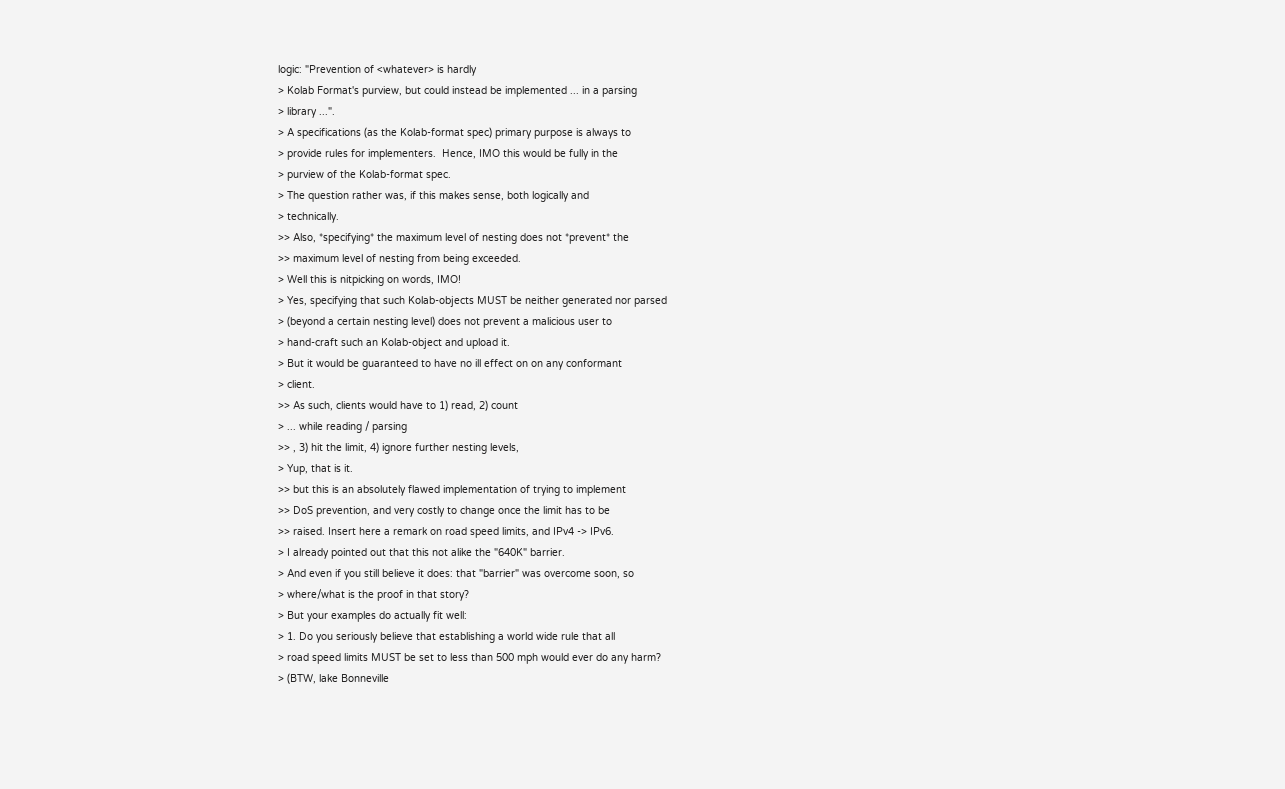logic: "Prevention of <whatever> is hardly
> Kolab Format's purview, but could instead be implemented ... in a parsing
> library ...".
> A specifications (as the Kolab-format spec) primary purpose is always to
> provide rules for implementers.  Hence, IMO this would be fully in the
> purview of the Kolab-format spec.
> The question rather was, if this makes sense, both logically and
> technically.
>> Also, *specifying* the maximum level of nesting does not *prevent* the
>> maximum level of nesting from being exceeded.
> Well this is nitpicking on words, IMO!
> Yes, specifying that such Kolab-objects MUST be neither generated nor parsed
> (beyond a certain nesting level) does not prevent a malicious user to
> hand-craft such an Kolab-object and upload it.
> But it would be guaranteed to have no ill effect on on any conformant
> client.
>> As such, clients would have to 1) read, 2) count
> ... while reading / parsing
>> , 3) hit the limit, 4) ignore further nesting levels,
> Yup, that is it.
>> but this is an absolutely flawed implementation of trying to implement
>> DoS prevention, and very costly to change once the limit has to be
>> raised. Insert here a remark on road speed limits, and IPv4 -> IPv6.
> I already pointed out that this not alike the "640K" barrier.
> And even if you still believe it does: that "barrier" was overcome soon, so
> where/what is the proof in that story?
> But your examples do actually fit well:
> 1. Do you seriously believe that establishing a world wide rule that all
> road speed limits MUST be set to less than 500 mph would ever do any harm?
> (BTW, lake Bonneville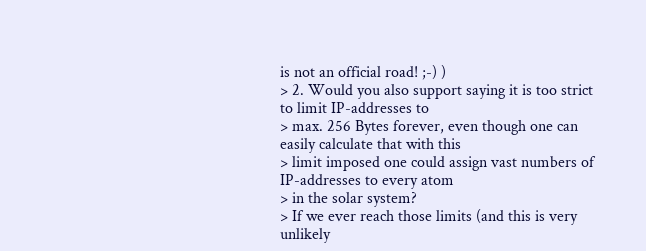is not an official road! ;-) )
> 2. Would you also support saying it is too strict to limit IP-addresses to
> max. 256 Bytes forever, even though one can easily calculate that with this
> limit imposed one could assign vast numbers of IP-addresses to every atom
> in the solar system?
> If we ever reach those limits (and this is very unlikely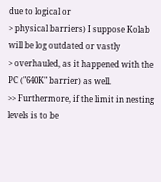due to logical or
> physical barriers) I suppose Kolab will be log outdated or vastly
> overhauled, as it happened with the PC ("640K" barrier) as well.
>> Furthermore, if the limit in nesting levels is to be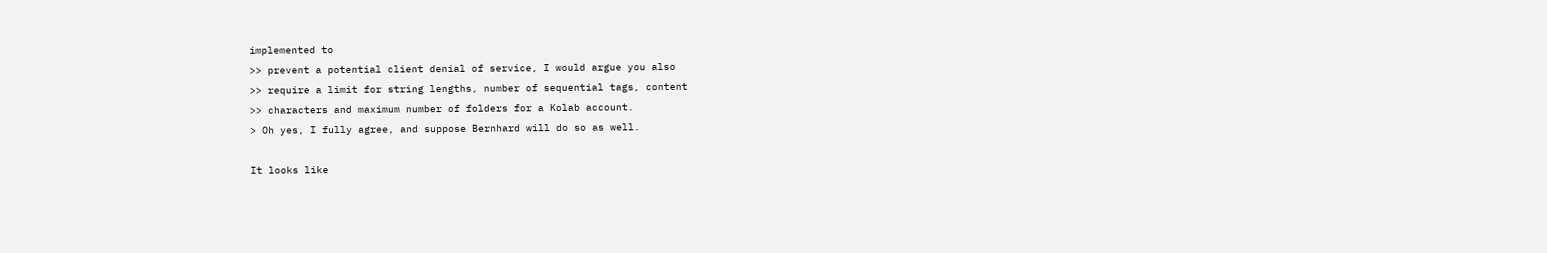implemented to
>> prevent a potential client denial of service, I would argue you also
>> require a limit for string lengths, number of sequential tags, content
>> characters and maximum number of folders for a Kolab account.
> Oh yes, I fully agree, and suppose Bernhard will do so as well.

It looks like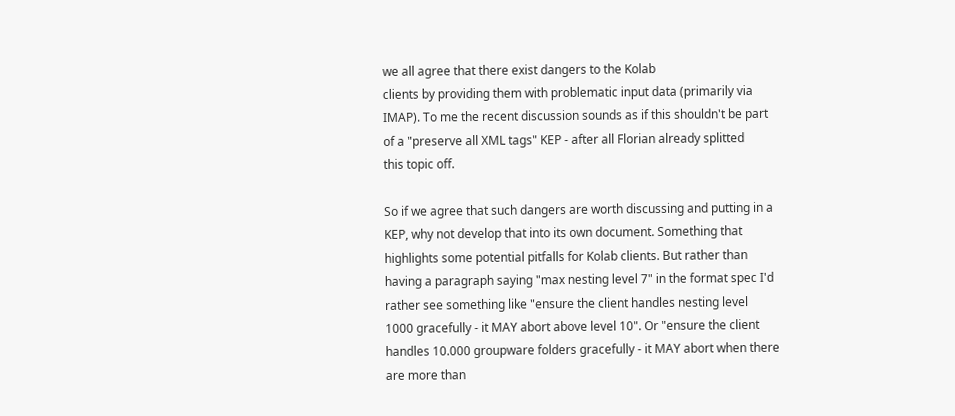we all agree that there exist dangers to the Kolab
clients by providing them with problematic input data (primarily via
IMAP). To me the recent discussion sounds as if this shouldn't be part
of a "preserve all XML tags" KEP - after all Florian already splitted
this topic off.

So if we agree that such dangers are worth discussing and putting in a
KEP, why not develop that into its own document. Something that
highlights some potential pitfalls for Kolab clients. But rather than
having a paragraph saying "max nesting level 7" in the format spec I'd
rather see something like "ensure the client handles nesting level
1000 gracefully - it MAY abort above level 10". Or "ensure the client
handles 10.000 groupware folders gracefully - it MAY abort when there
are more than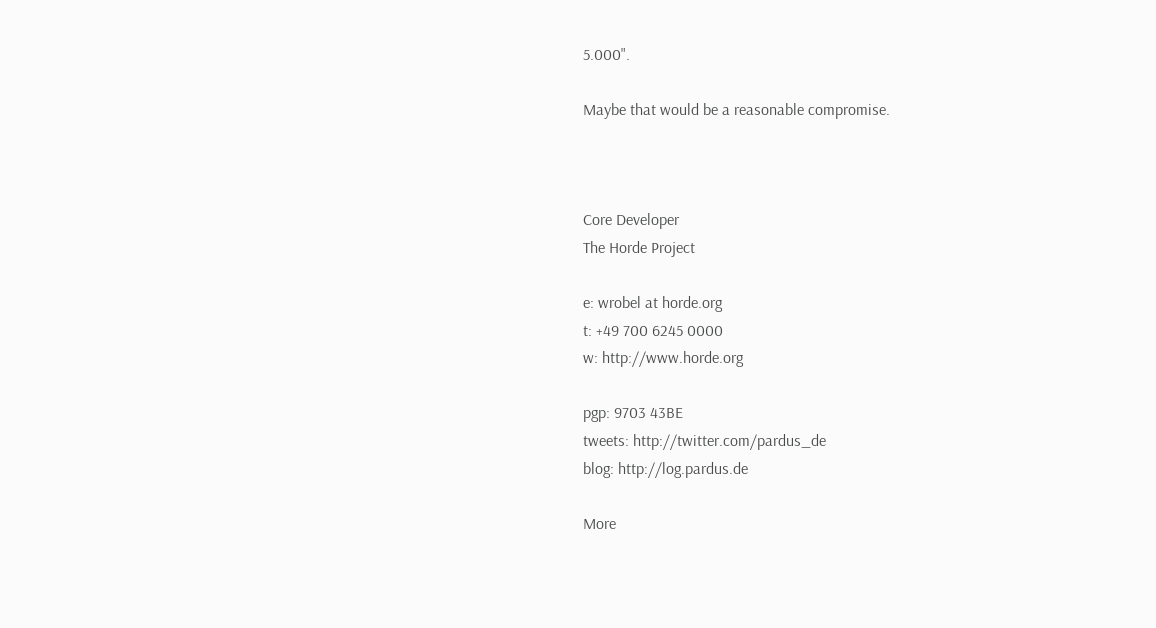5.000".

Maybe that would be a reasonable compromise.



Core Developer
The Horde Project

e: wrobel at horde.org
t: +49 700 6245 0000
w: http://www.horde.org

pgp: 9703 43BE
tweets: http://twitter.com/pardus_de
blog: http://log.pardus.de

More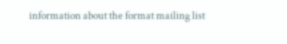information about the format mailing list